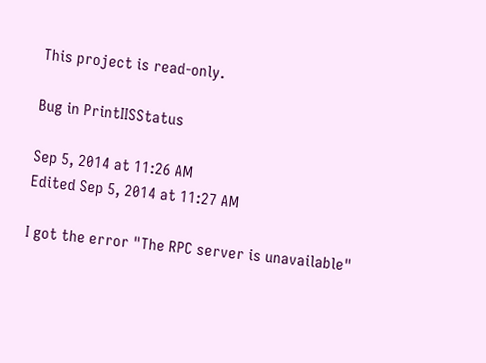This project is read-only.

Bug in PrintIISStatus

Sep 5, 2014 at 11:26 AM
Edited Sep 5, 2014 at 11:27 AM

I got the error "The RPC server is unavailable"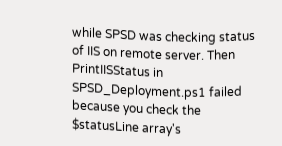while SPSD was checking status of IIS on remote server. Then PrintIISStatus in SPSD_Deployment.ps1 failed because you check the $statusLine array's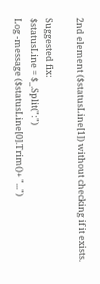2nd element ($statusLine[1]) without checking if it exists.

Suggested fix:
$statusLine = $_.Split(":")
Log -message ($statusLine[0].Trim()+ "...")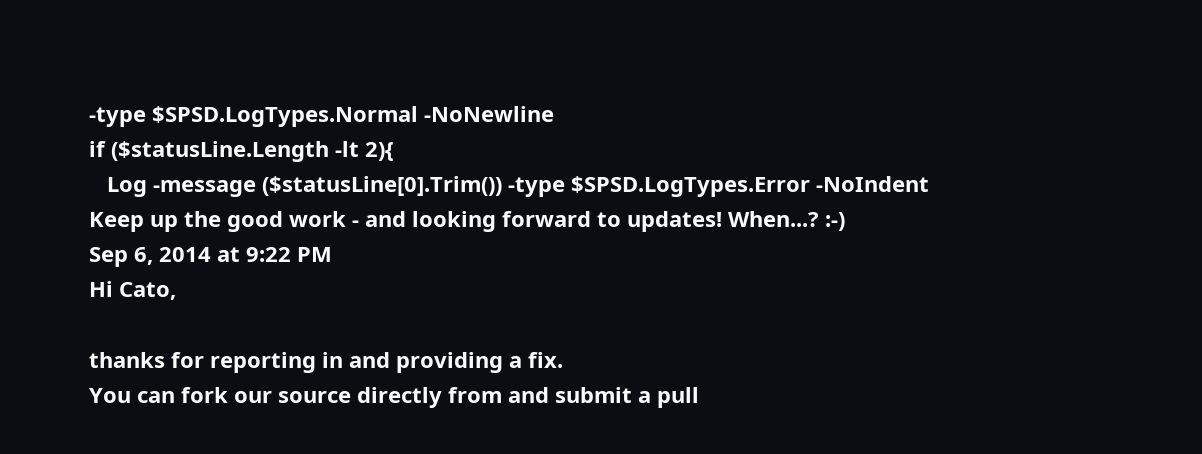-type $SPSD.LogTypes.Normal -NoNewline
if ($statusLine.Length -lt 2){
   Log -message ($statusLine[0].Trim()) -type $SPSD.LogTypes.Error -NoIndent
Keep up the good work - and looking forward to updates! When...? :-)
Sep 6, 2014 at 9:22 PM
Hi Cato,

thanks for reporting in and providing a fix.
You can fork our source directly from and submit a pull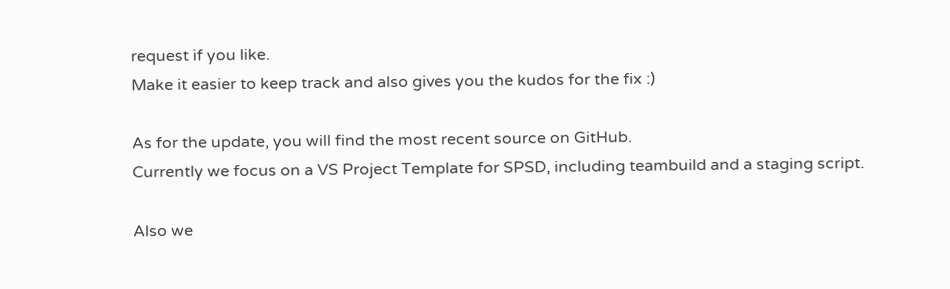request if you like.
Make it easier to keep track and also gives you the kudos for the fix :)

As for the update, you will find the most recent source on GitHub.
Currently we focus on a VS Project Template for SPSD, including teambuild and a staging script.

Also we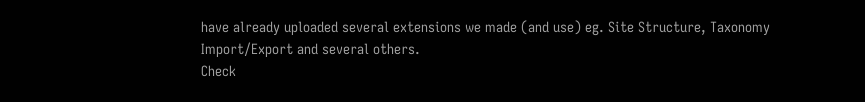have already uploaded several extensions we made (and use) eg. Site Structure, Taxonomy
Import/Export and several others.
Check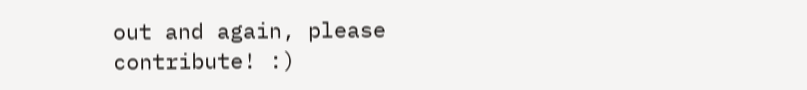out and again, please contribute! :)